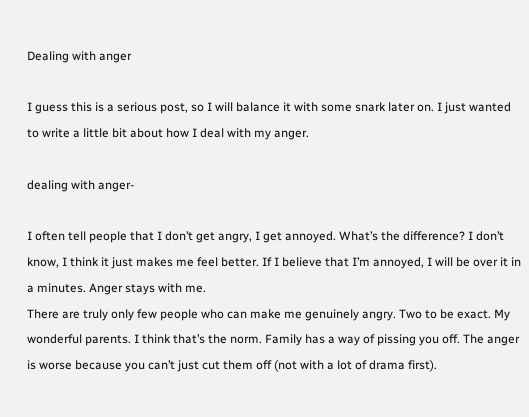Dealing with anger

I guess this is a serious post, so I will balance it with some snark later on. I just wanted to write a little bit about how I deal with my anger.

dealing with anger-

I often tell people that I don’t get angry, I get annoyed. What’s the difference? I don’t know, I think it just makes me feel better. If I believe that I’m annoyed, I will be over it in a minutes. Anger stays with me.
There are truly only few people who can make me genuinely angry. Two to be exact. My wonderful parents. I think that’s the norm. Family has a way of pissing you off. The anger is worse because you can’t just cut them off (not with a lot of drama first).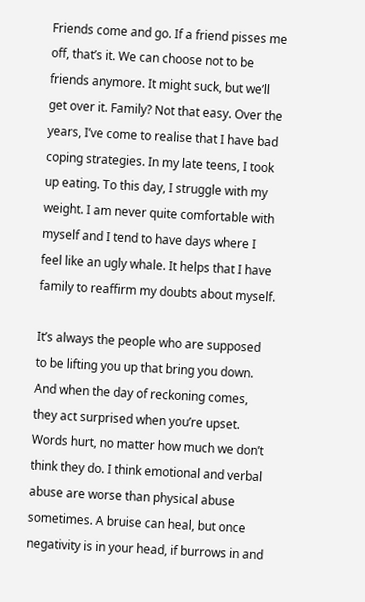Friends come and go. If a friend pisses me off, that’s it. We can choose not to be friends anymore. It might suck, but we’ll get over it. Family? Not that easy. Over the years, I’ve come to realise that I have bad coping strategies. In my late teens, I took up eating. To this day, I struggle with my weight. I am never quite comfortable with myself and I tend to have days where I feel like an ugly whale. It helps that I have family to reaffirm my doubts about myself.

It’s always the people who are supposed to be lifting you up that bring you down. And when the day of reckoning comes, they act surprised when you’re upset. Words hurt, no matter how much we don’t think they do. I think emotional and verbal abuse are worse than physical abuse sometimes. A bruise can heal, but once negativity is in your head, if burrows in and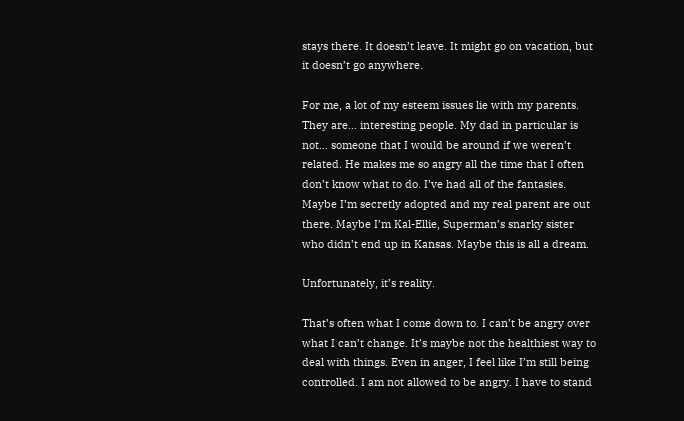stays there. It doesn’t leave. It might go on vacation, but it doesn’t go anywhere.

For me, a lot of my esteem issues lie with my parents. They are… interesting people. My dad in particular is not… someone that I would be around if we weren’t related. He makes me so angry all the time that I often don’t know what to do. I’ve had all of the fantasies. Maybe I’m secretly adopted and my real parent are out there. Maybe I’m Kal-Ellie, Superman’s snarky sister who didn’t end up in Kansas. Maybe this is all a dream.

Unfortunately, it’s reality.

That’s often what I come down to. I can’t be angry over what I can’t change. It’s maybe not the healthiest way to deal with things. Even in anger, I feel like I’m still being controlled. I am not allowed to be angry. I have to stand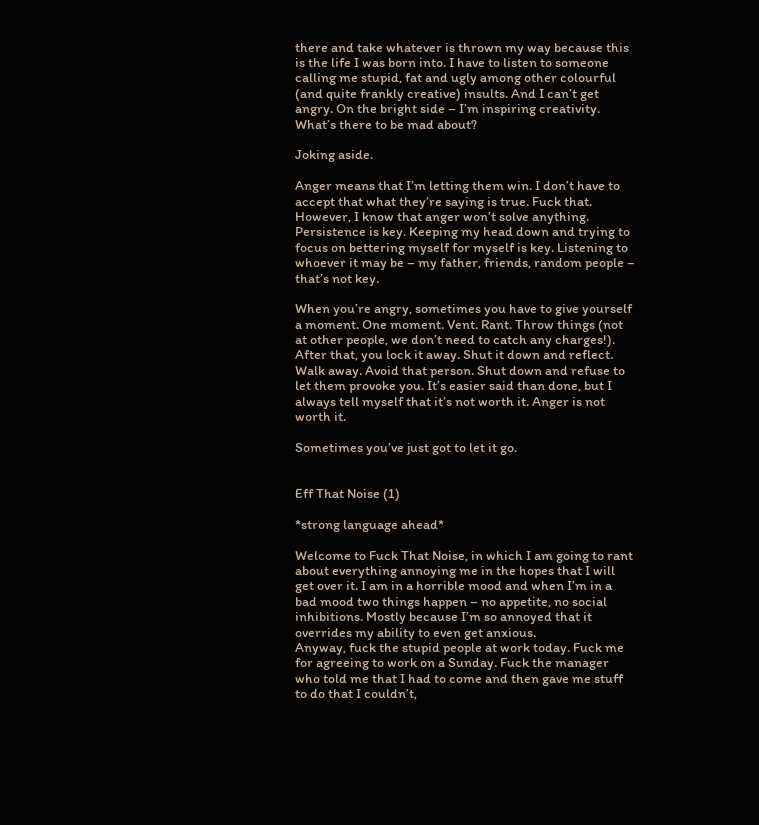there and take whatever is thrown my way because this is the life I was born into. I have to listen to someone calling me stupid, fat and ugly among other colourful (and quite frankly creative) insults. And I can’t get angry. On the bright side – I’m inspiring creativity. What’s there to be mad about?

Joking aside.

Anger means that I’m letting them win. I don’t have to accept that what they’re saying is true. Fuck that. However, I know that anger won’t solve anything. Persistence is key. Keeping my head down and trying to focus on bettering myself for myself is key. Listening to whoever it may be – my father, friends, random people – that’s not key.

When you’re angry, sometimes you have to give yourself a moment. One moment. Vent. Rant. Throw things (not at other people, we don’t need to catch any charges!). After that, you lock it away. Shut it down and reflect. Walk away. Avoid that person. Shut down and refuse to let them provoke you. It’s easier said than done, but I always tell myself that it’s not worth it. Anger is not worth it.

Sometimes you’ve just got to let it go.


Eff That Noise (1)

*strong language ahead*

Welcome to Fuck That Noise, in which I am going to rant about everything annoying me in the hopes that I will get over it. I am in a horrible mood and when I’m in a bad mood two things happen – no appetite, no social inhibitions. Mostly because I’m so annoyed that it overrides my ability to even get anxious.
Anyway, fuck the stupid people at work today. Fuck me for agreeing to work on a Sunday. Fuck the manager who told me that I had to come and then gave me stuff to do that I couldn’t,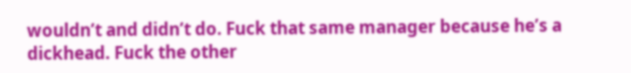wouldn’t and didn’t do. Fuck that same manager because he’s a dickhead. Fuck the other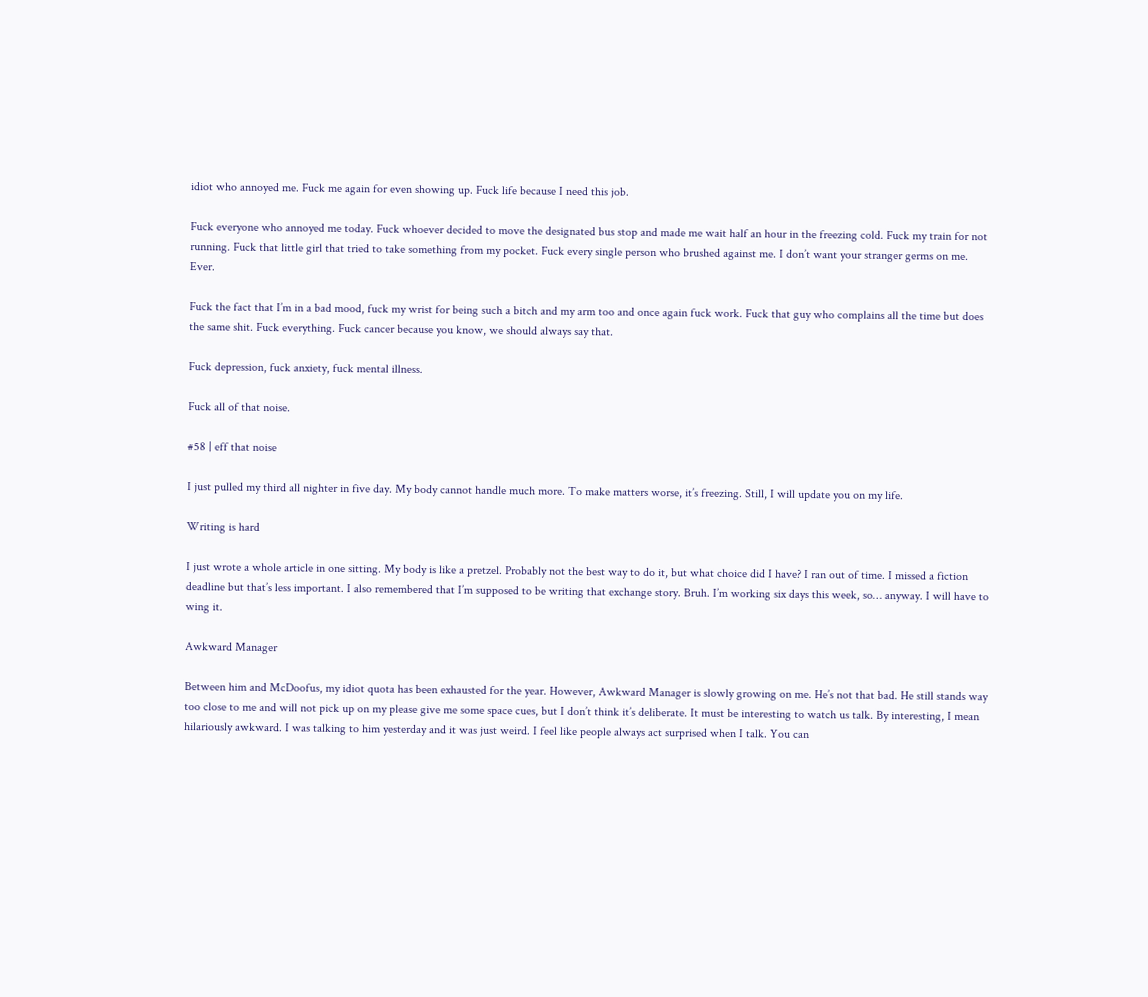idiot who annoyed me. Fuck me again for even showing up. Fuck life because I need this job.

Fuck everyone who annoyed me today. Fuck whoever decided to move the designated bus stop and made me wait half an hour in the freezing cold. Fuck my train for not running. Fuck that little girl that tried to take something from my pocket. Fuck every single person who brushed against me. I don’t want your stranger germs on me. Ever.

Fuck the fact that I’m in a bad mood, fuck my wrist for being such a bitch and my arm too and once again fuck work. Fuck that guy who complains all the time but does the same shit. Fuck everything. Fuck cancer because you know, we should always say that.

Fuck depression, fuck anxiety, fuck mental illness.

Fuck all of that noise.

#58 | eff that noise

I just pulled my third all nighter in five day. My body cannot handle much more. To make matters worse, it’s freezing. Still, I will update you on my life.

Writing is hard

I just wrote a whole article in one sitting. My body is like a pretzel. Probably not the best way to do it, but what choice did I have? I ran out of time. I missed a fiction deadline but that’s less important. I also remembered that I’m supposed to be writing that exchange story. Bruh. I’m working six days this week, so… anyway. I will have to wing it.

Awkward Manager

Between him and McDoofus, my idiot quota has been exhausted for the year. However, Awkward Manager is slowly growing on me. He’s not that bad. He still stands way too close to me and will not pick up on my please give me some space cues, but I don’t think it’s deliberate. It must be interesting to watch us talk. By interesting, I mean hilariously awkward. I was talking to him yesterday and it was just weird. I feel like people always act surprised when I talk. You can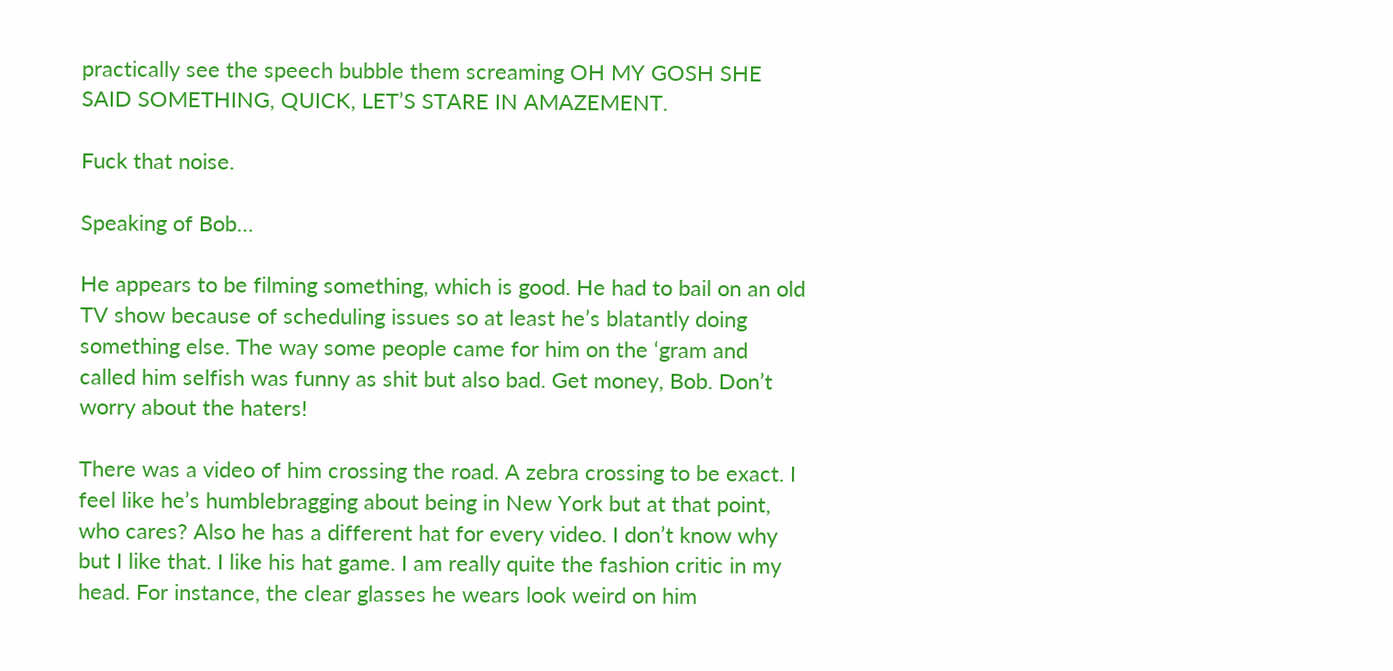practically see the speech bubble them screaming OH MY GOSH SHE SAID SOMETHING, QUICK, LET’S STARE IN AMAZEMENT.

Fuck that noise.

Speaking of Bob…

He appears to be filming something, which is good. He had to bail on an old TV show because of scheduling issues so at least he’s blatantly doing something else. The way some people came for him on the ‘gram and called him selfish was funny as shit but also bad. Get money, Bob. Don’t worry about the haters!

There was a video of him crossing the road. A zebra crossing to be exact. I feel like he’s humblebragging about being in New York but at that point, who cares? Also he has a different hat for every video. I don’t know why but I like that. I like his hat game. I am really quite the fashion critic in my head. For instance, the clear glasses he wears look weird on him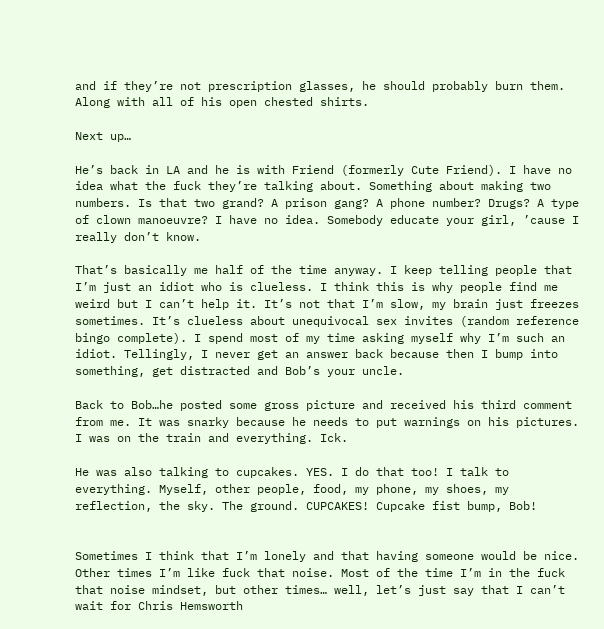and if they’re not prescription glasses, he should probably burn them. Along with all of his open chested shirts.

Next up…

He’s back in LA and he is with Friend (formerly Cute Friend). I have no idea what the fuck they’re talking about. Something about making two numbers. Is that two grand? A prison gang? A phone number? Drugs? A type of clown manoeuvre? I have no idea. Somebody educate your girl, ’cause I really don’t know.

That’s basically me half of the time anyway. I keep telling people that I’m just an idiot who is clueless. I think this is why people find me weird but I can’t help it. It’s not that I’m slow, my brain just freezes sometimes. It’s clueless about unequivocal sex invites (random reference bingo complete). I spend most of my time asking myself why I’m such an idiot. Tellingly, I never get an answer back because then I bump into something, get distracted and Bob’s your uncle.

Back to Bob…he posted some gross picture and received his third comment from me. It was snarky because he needs to put warnings on his pictures. I was on the train and everything. Ick.

He was also talking to cupcakes. YES. I do that too! I talk to everything. Myself, other people, food, my phone, my shoes, my reflection, the sky. The ground. CUPCAKES! Cupcake fist bump, Bob!


Sometimes I think that I’m lonely and that having someone would be nice. Other times I’m like fuck that noise. Most of the time I’m in the fuck that noise mindset, but other times… well, let’s just say that I can’t wait for Chris Hemsworth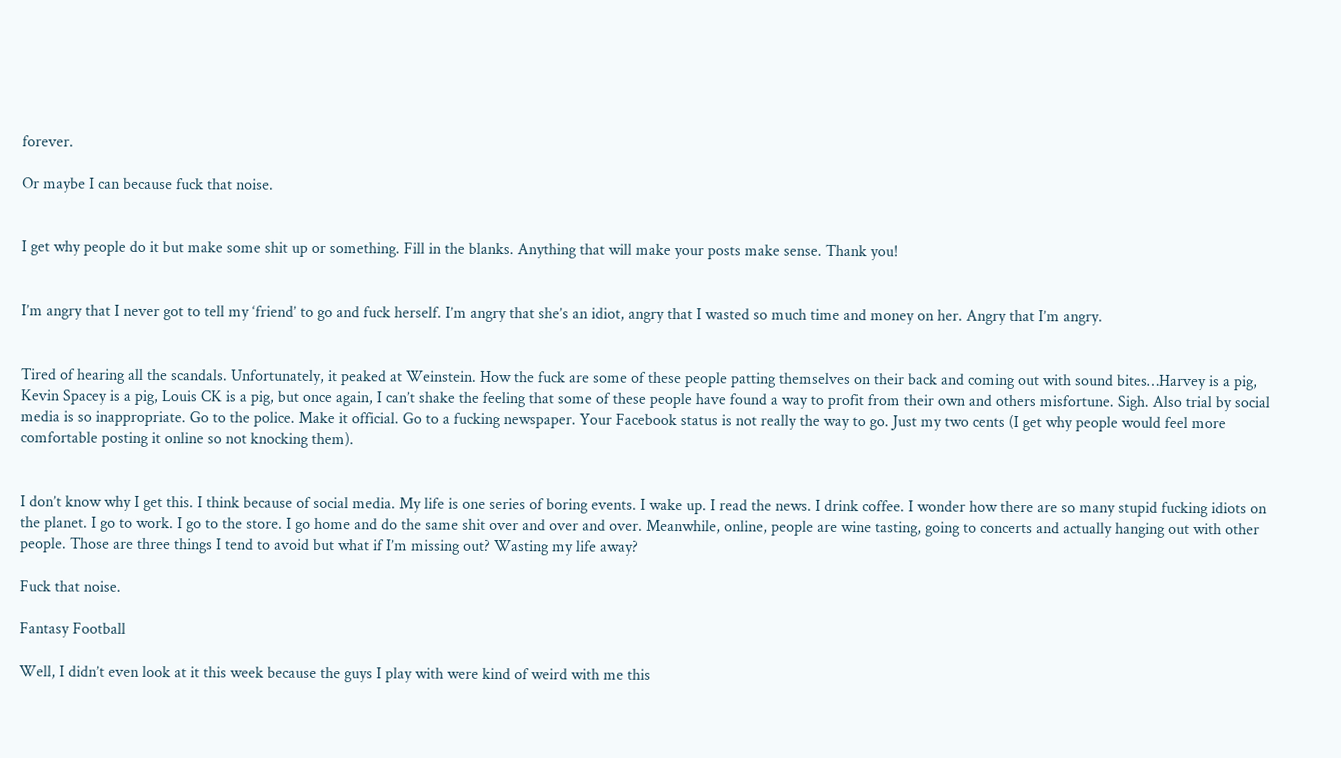forever.

Or maybe I can because fuck that noise.


I get why people do it but make some shit up or something. Fill in the blanks. Anything that will make your posts make sense. Thank you!


I’m angry that I never got to tell my ‘friend’ to go and fuck herself. I’m angry that she’s an idiot, angry that I wasted so much time and money on her. Angry that I’m angry.


Tired of hearing all the scandals. Unfortunately, it peaked at Weinstein. How the fuck are some of these people patting themselves on their back and coming out with sound bites…Harvey is a pig, Kevin Spacey is a pig, Louis CK is a pig, but once again, I can’t shake the feeling that some of these people have found a way to profit from their own and others misfortune. Sigh. Also trial by social media is so inappropriate. Go to the police. Make it official. Go to a fucking newspaper. Your Facebook status is not really the way to go. Just my two cents (I get why people would feel more comfortable posting it online so not knocking them).


I don’t know why I get this. I think because of social media. My life is one series of boring events. I wake up. I read the news. I drink coffee. I wonder how there are so many stupid fucking idiots on the planet. I go to work. I go to the store. I go home and do the same shit over and over and over. Meanwhile, online, people are wine tasting, going to concerts and actually hanging out with other people. Those are three things I tend to avoid but what if I’m missing out? Wasting my life away?

Fuck that noise.

Fantasy Football

Well, I didn’t even look at it this week because the guys I play with were kind of weird with me this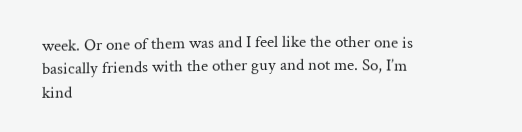week. Or one of them was and I feel like the other one is basically friends with the other guy and not me. So, I’m kind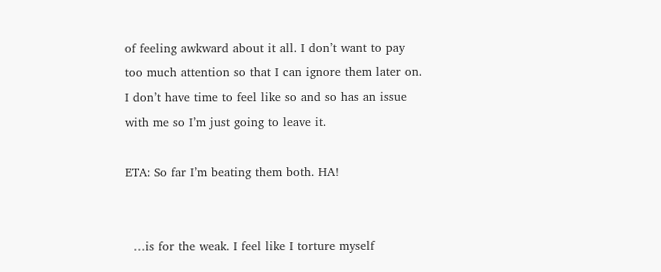of feeling awkward about it all. I don’t want to pay too much attention so that I can ignore them later on. I don’t have time to feel like so and so has an issue with me so I’m just going to leave it.

ETA: So far I’m beating them both. HA!


  …is for the weak. I feel like I torture myself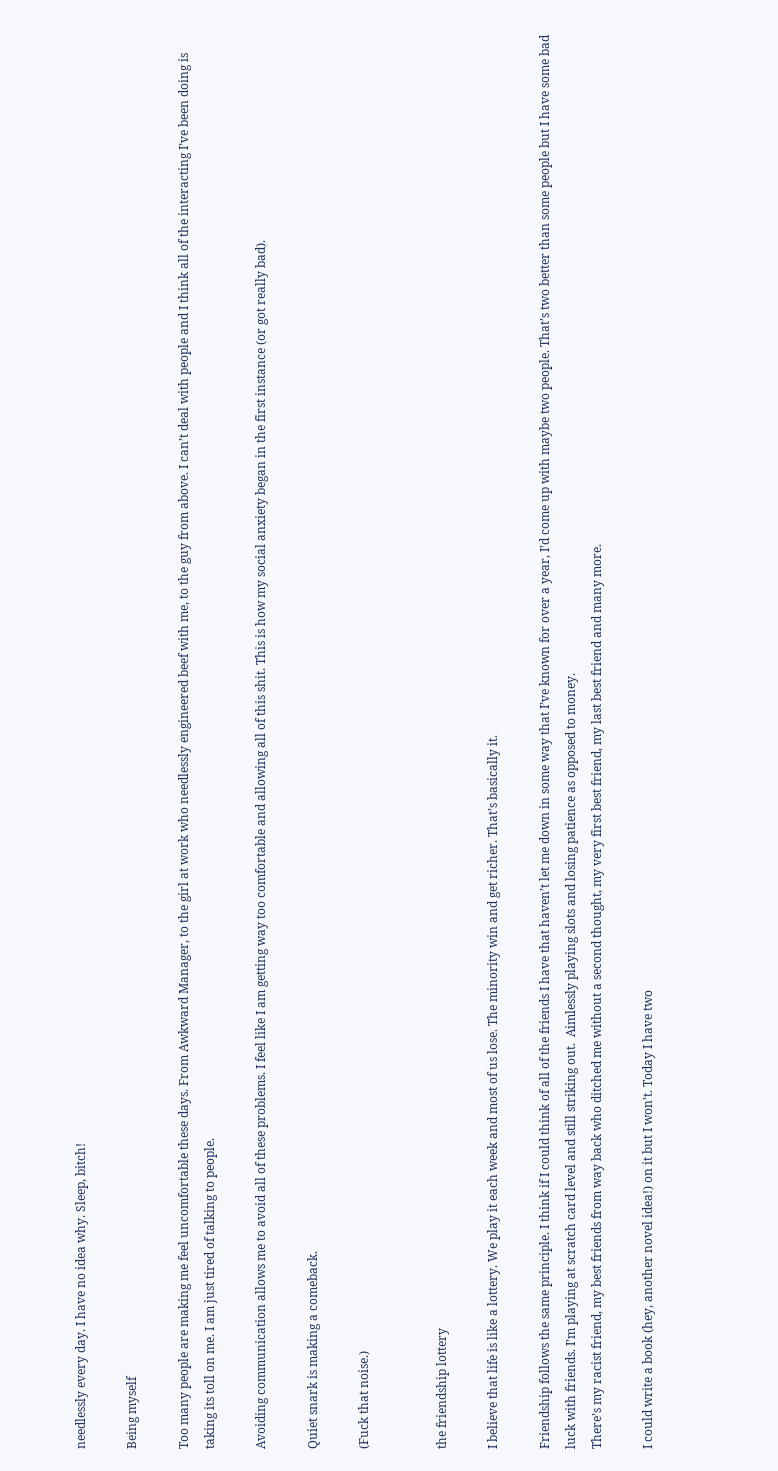needlessly every day. I have no idea why. Sleep, bitch!

Being myself

Too many people are making me feel uncomfortable these days. From Awkward Manager, to the girl at work who needlessly engineered beef with me, to the guy from above. I can’t deal with people and I think all of the interacting I’ve been doing is taking its toll on me. I am just tired of talking to people.

Avoiding communication allows me to avoid all of these problems. I feel like I am getting way too comfortable and allowing all of this shit. This is how my social anxiety began in the first instance (or got really bad).

Quiet snark is making a comeback.

(Fuck that noise.)


the friendship lottery

I believe that life is like a lottery. We play it each week and most of us lose. The minority win and get richer. That’s basically it.

Friendship follows the same principle. I think if I could think of all of the friends I have that haven’t let me down in some way that I’ve known for over a year, I’d come up with maybe two people. That’s two better than some people but I have some bad luck with friends. I’m playing at scratch card level and still striking out.  Aimlessly playing slots and losing patience as opposed to money.
There’s my racist friend, my best friends from way back who ditched me without a second thought, my very first best friend, my last best friend and many more.

I could write a book (hey, another novel idea!) on it but I won’t. Today I have two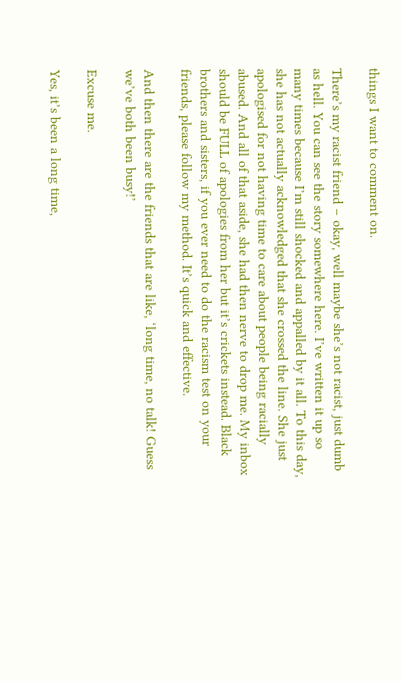things I want to comment on.

There’s my racist friend – okay, well maybe she’s not racist, just dumb as hell. You can see the story somewhere here. I’ve written it up so many times because I’m still shocked and appalled by it all. To this day, she has not actually acknowledged that she crossed the line. She just apologised for not having time to care about people being racially abused. And all of that aside, she had then nerve to drop me. My inbox should be FULL of apologies from her but it’s crickets instead. Black brothers and sisters, if you ever need to do the racism test on your friends, please follow my method. It’s quick and effective.

And then there are the friends that are like, ‘long time, no talk! Guess we’ve both been busy!’

Excuse me.

Yes, it’s been a long time,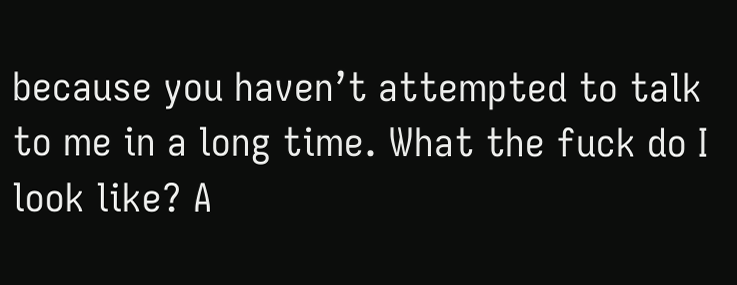because you haven’t attempted to talk to me in a long time. What the fuck do I look like? A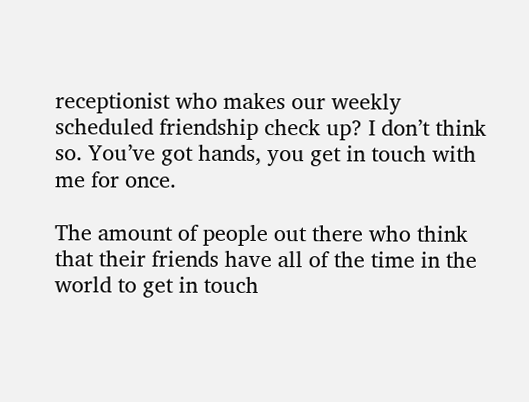receptionist who makes our weekly scheduled friendship check up? I don’t think so. You’ve got hands, you get in touch with me for once.

The amount of people out there who think that their friends have all of the time in the world to get in touch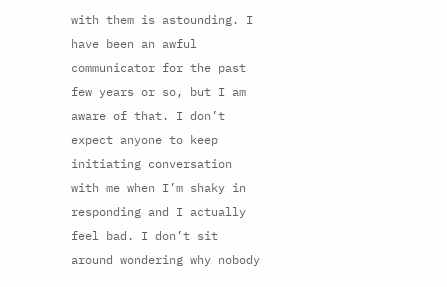with them is astounding. I have been an awful communicator for the past few years or so, but I am aware of that. I don’t expect anyone to keep initiating conversation with me when I’m shaky in responding and I actually feel bad. I don’t sit around wondering why nobody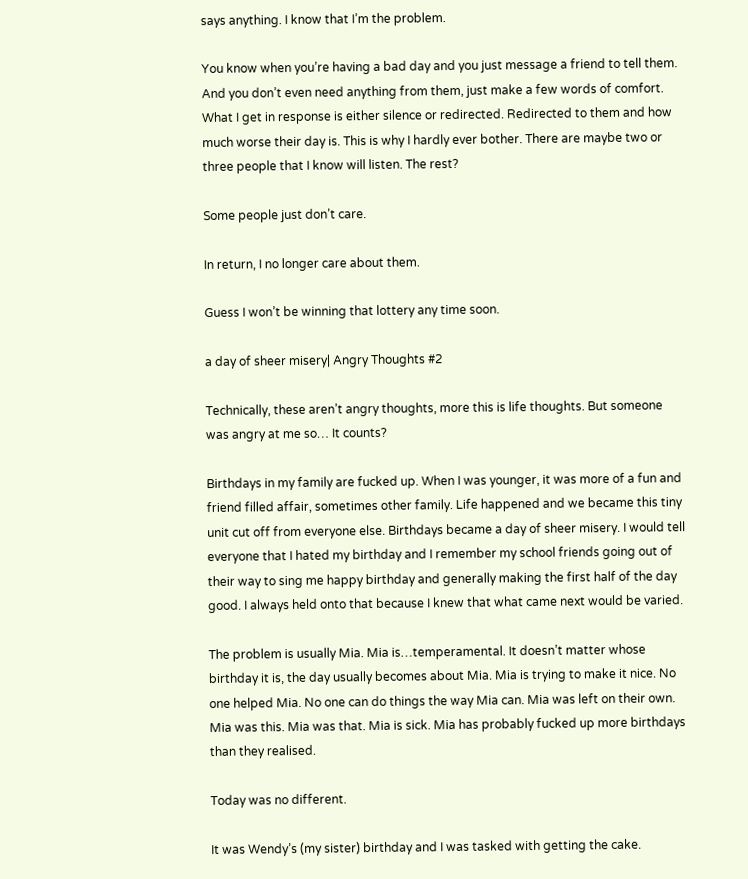says anything. I know that I’m the problem.

You know when you’re having a bad day and you just message a friend to tell them. And you don’t even need anything from them, just make a few words of comfort. What I get in response is either silence or redirected. Redirected to them and how much worse their day is. This is why I hardly ever bother. There are maybe two or three people that I know will listen. The rest?

Some people just don’t care.

In return, I no longer care about them.

Guess I won’t be winning that lottery any time soon.

a day of sheer misery| Angry Thoughts #2

Technically, these aren’t angry thoughts, more this is life thoughts. But someone was angry at me so… It counts?

Birthdays in my family are fucked up. When I was younger, it was more of a fun and friend filled affair, sometimes other family. Life happened and we became this tiny unit cut off from everyone else. Birthdays became a day of sheer misery. I would tell everyone that I hated my birthday and I remember my school friends going out of their way to sing me happy birthday and generally making the first half of the day good. I always held onto that because I knew that what came next would be varied.

The problem is usually Mia. Mia is…temperamental. It doesn’t matter whose birthday it is, the day usually becomes about Mia. Mia is trying to make it nice. No one helped Mia. No one can do things the way Mia can. Mia was left on their own. Mia was this. Mia was that. Mia is sick. Mia has probably fucked up more birthdays than they realised.

Today was no different.

It was Wendy’s (my sister) birthday and I was tasked with getting the cake.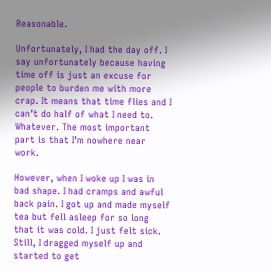Reasonable.

Unfortunately, I had the day off. I say unfortunately because having time off is just an excuse for people to burden me with more crap. It means that time flies and I can’t do half of what I need to. Whatever. The most important part is that I’m nowhere near work.

However, when I woke up I was in bad shape. I had cramps and awful back pain. I got up and made myself tea but fell asleep for so long that it was cold. I just felt sick. Still, I dragged myself up and started to get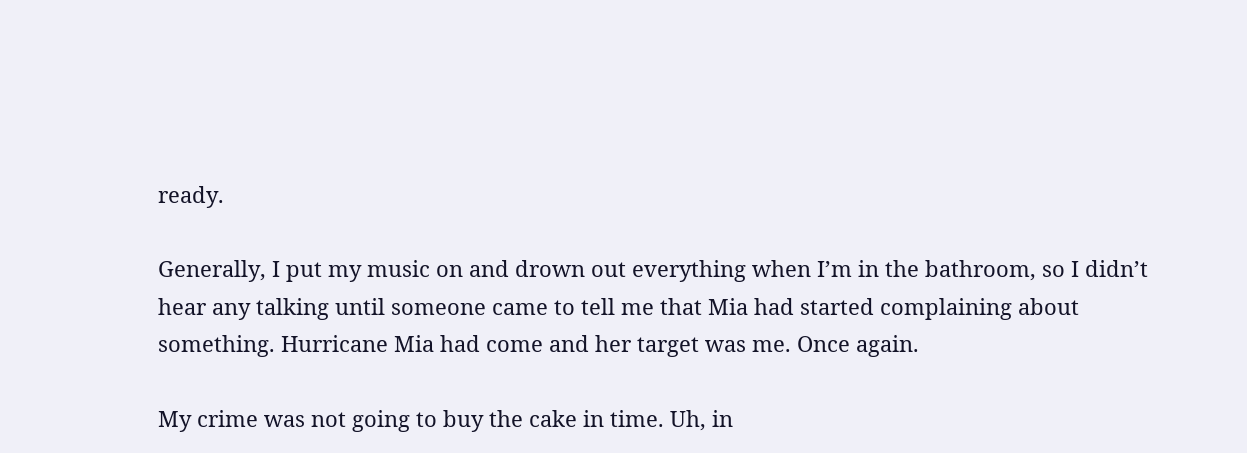ready.

Generally, I put my music on and drown out everything when I’m in the bathroom, so I didn’t hear any talking until someone came to tell me that Mia had started complaining about something. Hurricane Mia had come and her target was me. Once again.

My crime was not going to buy the cake in time. Uh, in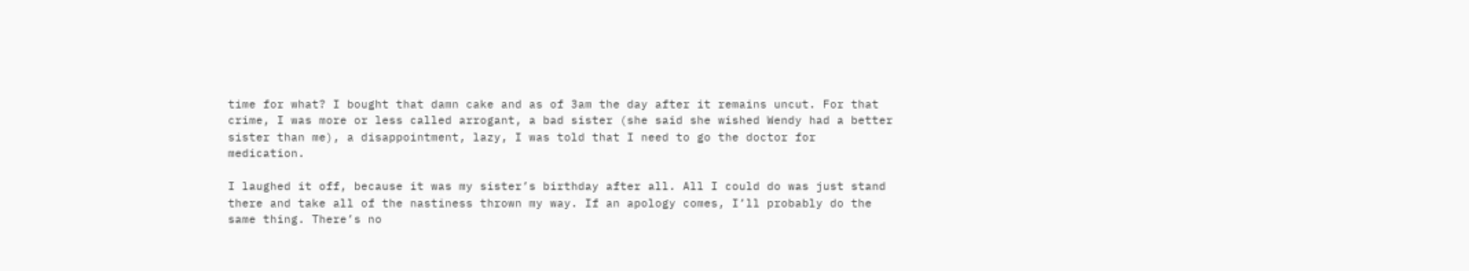time for what? I bought that damn cake and as of 3am the day after it remains uncut. For that crime, I was more or less called arrogant, a bad sister (she said she wished Wendy had a better sister than me), a disappointment, lazy, I was told that I need to go the doctor for medication.

I laughed it off, because it was my sister’s birthday after all. All I could do was just stand there and take all of the nastiness thrown my way. If an apology comes, I’ll probably do the same thing. There’s no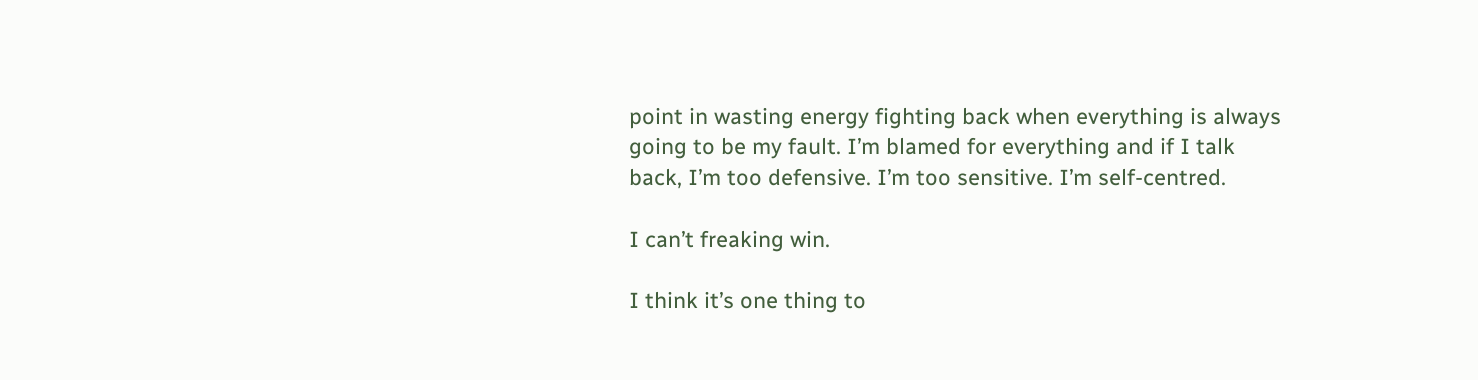point in wasting energy fighting back when everything is always going to be my fault. I’m blamed for everything and if I talk back, I’m too defensive. I’m too sensitive. I’m self-centred.

I can’t freaking win.

I think it’s one thing to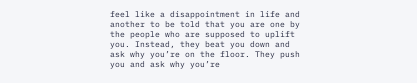feel like a disappointment in life and another to be told that you are one by the people who are supposed to uplift you. Instead, they beat you down and ask why you’re on the floor. They push you and ask why you’re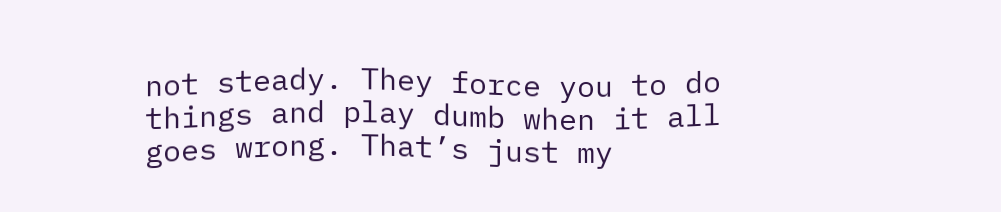not steady. They force you to do things and play dumb when it all goes wrong. That’s just my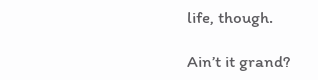life, though.

Ain’t it grand?